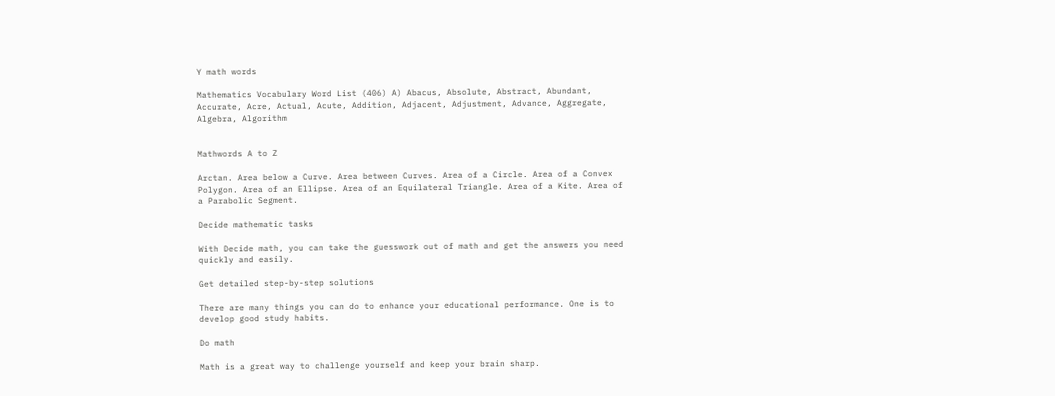Y math words

Mathematics Vocabulary Word List (406) A) Abacus, Absolute, Abstract, Abundant, Accurate, Acre, Actual, Acute, Addition, Adjacent, Adjustment, Advance, Aggregate, Algebra, Algorithm


Mathwords A to Z

Arctan. Area below a Curve. Area between Curves. Area of a Circle. Area of a Convex Polygon. Area of an Ellipse. Area of an Equilateral Triangle. Area of a Kite. Area of a Parabolic Segment.

Decide mathematic tasks

With Decide math, you can take the guesswork out of math and get the answers you need quickly and easily.

Get detailed step-by-step solutions

There are many things you can do to enhance your educational performance. One is to develop good study habits.

Do math

Math is a great way to challenge yourself and keep your brain sharp.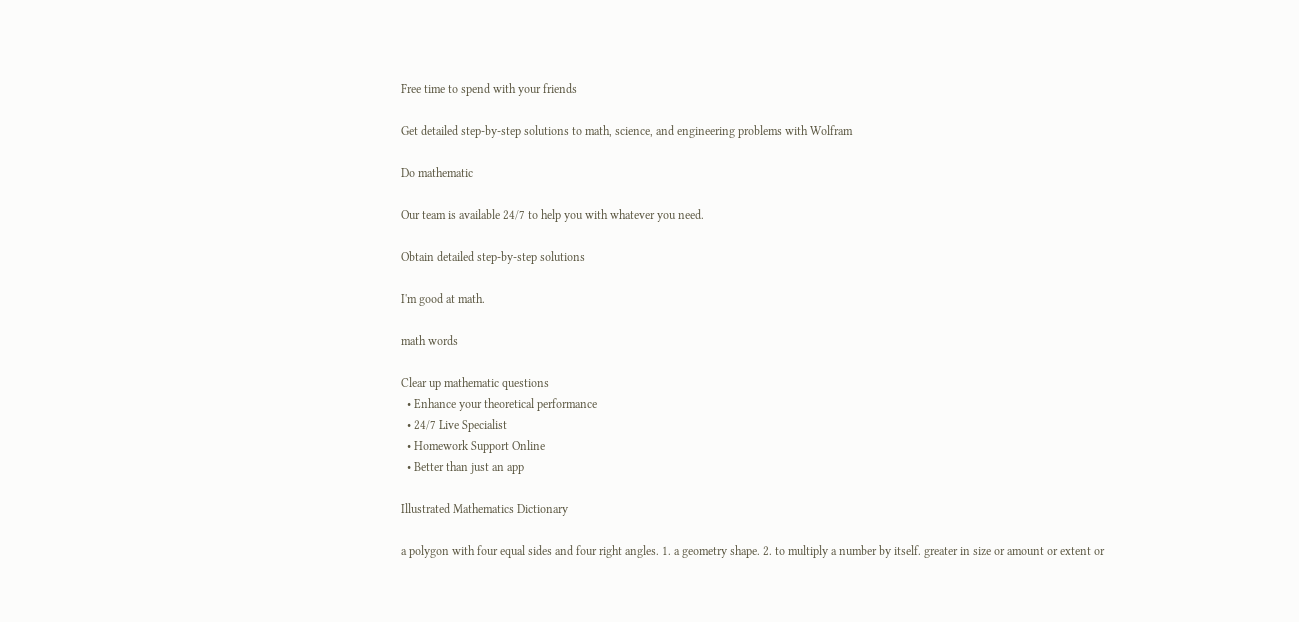Free time to spend with your friends

Get detailed step-by-step solutions to math, science, and engineering problems with Wolfram

Do mathematic

Our team is available 24/7 to help you with whatever you need.

Obtain detailed step-by-step solutions

I'm good at math.

math words

Clear up mathematic questions
  • Enhance your theoretical performance
  • 24/7 Live Specialist
  • Homework Support Online
  • Better than just an app

Illustrated Mathematics Dictionary

a polygon with four equal sides and four right angles. 1. a geometry shape. 2. to multiply a number by itself. greater in size or amount or extent or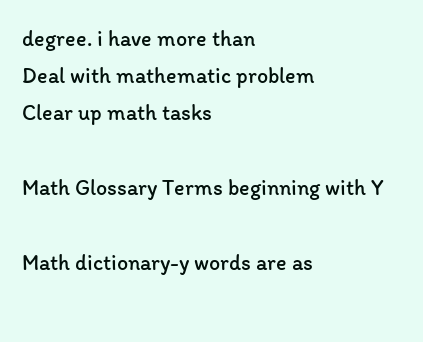degree. i have more than
Deal with mathematic problem
Clear up math tasks

Math Glossary Terms beginning with Y

Math dictionary-y words are as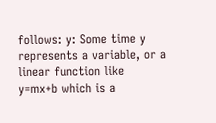follows: y: Some time y represents a variable, or a linear function like y=mx+b which is a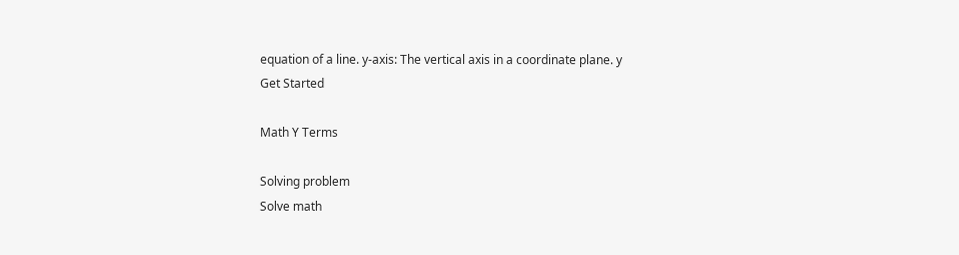equation of a line. y-axis: The vertical axis in a coordinate plane. y
Get Started

Math Y Terms

Solving problem
Solve math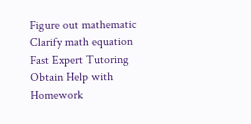Figure out mathematic
Clarify math equation
Fast Expert Tutoring
Obtain Help with Homework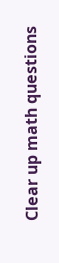Clear up math questions